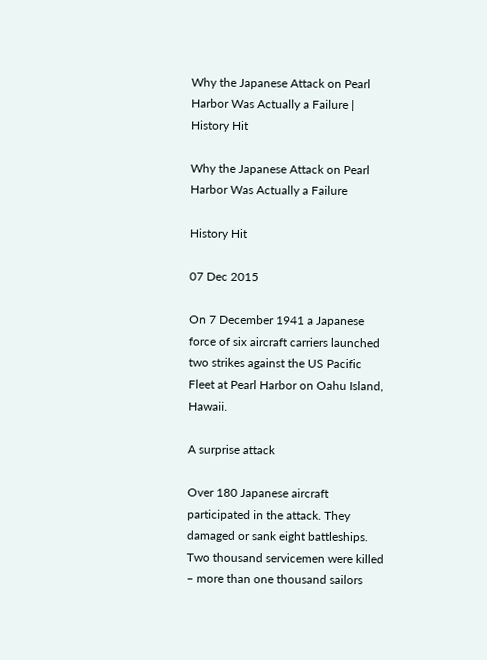Why the Japanese Attack on Pearl Harbor Was Actually a Failure | History Hit

Why the Japanese Attack on Pearl Harbor Was Actually a Failure

History Hit

07 Dec 2015

On 7 December 1941 a Japanese force of six aircraft carriers launched two strikes against the US Pacific Fleet at Pearl Harbor on Oahu Island, Hawaii.

A surprise attack

Over 180 Japanese aircraft participated in the attack. They damaged or sank eight battleships. Two thousand servicemen were killed – more than one thousand sailors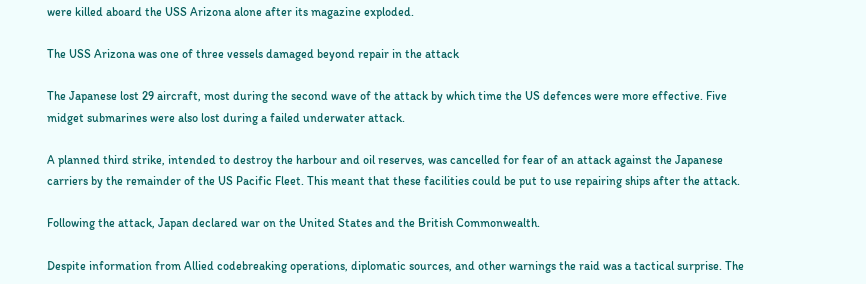were killed aboard the USS Arizona alone after its magazine exploded.

The USS Arizona was one of three vessels damaged beyond repair in the attack

The Japanese lost 29 aircraft, most during the second wave of the attack by which time the US defences were more effective. Five midget submarines were also lost during a failed underwater attack.

A planned third strike, intended to destroy the harbour and oil reserves, was cancelled for fear of an attack against the Japanese carriers by the remainder of the US Pacific Fleet. This meant that these facilities could be put to use repairing ships after the attack.

Following the attack, Japan declared war on the United States and the British Commonwealth.

Despite information from Allied codebreaking operations, diplomatic sources, and other warnings the raid was a tactical surprise. The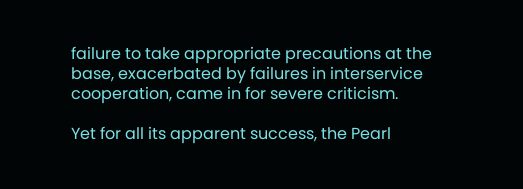failure to take appropriate precautions at the base, exacerbated by failures in interservice cooperation, came in for severe criticism.

Yet for all its apparent success, the Pearl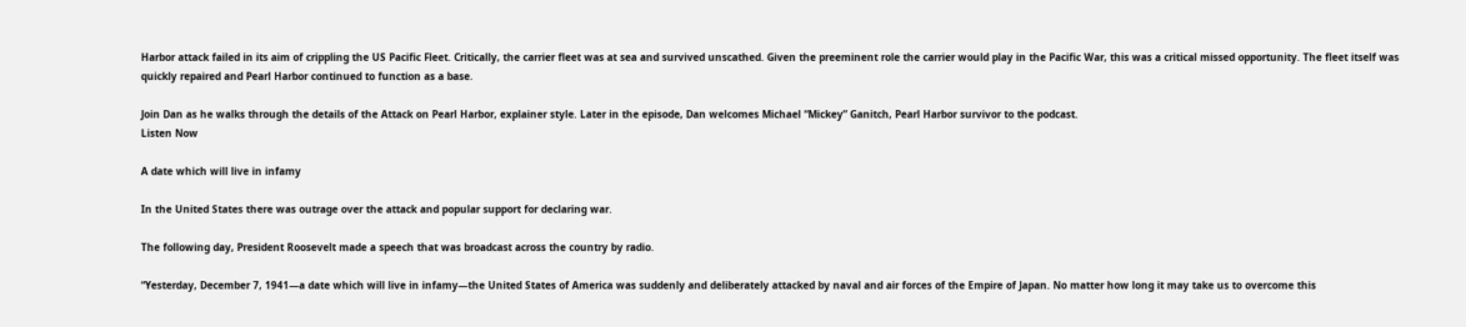Harbor attack failed in its aim of crippling the US Pacific Fleet. Critically, the carrier fleet was at sea and survived unscathed. Given the preeminent role the carrier would play in the Pacific War, this was a critical missed opportunity. The fleet itself was quickly repaired and Pearl Harbor continued to function as a base.

Join Dan as he walks through the details of the Attack on Pearl Harbor, explainer style. Later in the episode, Dan welcomes Michael “Mickey” Ganitch, Pearl Harbor survivor to the podcast.
Listen Now

A date which will live in infamy

In the United States there was outrage over the attack and popular support for declaring war.

The following day, President Roosevelt made a speech that was broadcast across the country by radio.

“Yesterday, December 7, 1941—a date which will live in infamy—the United States of America was suddenly and deliberately attacked by naval and air forces of the Empire of Japan. No matter how long it may take us to overcome this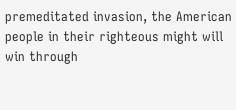premeditated invasion, the American people in their righteous might will win through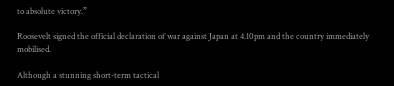to absolute victory.”

Roosevelt signed the official declaration of war against Japan at 4.10pm and the country immediately mobilised.

Although a stunning short-term tactical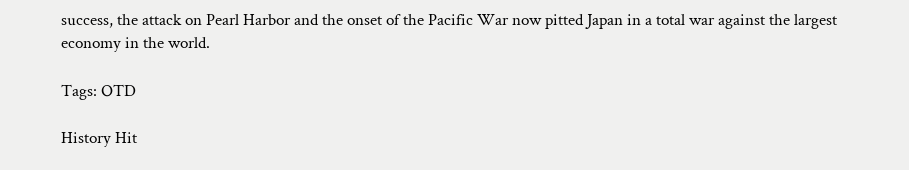success, the attack on Pearl Harbor and the onset of the Pacific War now pitted Japan in a total war against the largest economy in the world.

Tags: OTD

History Hit